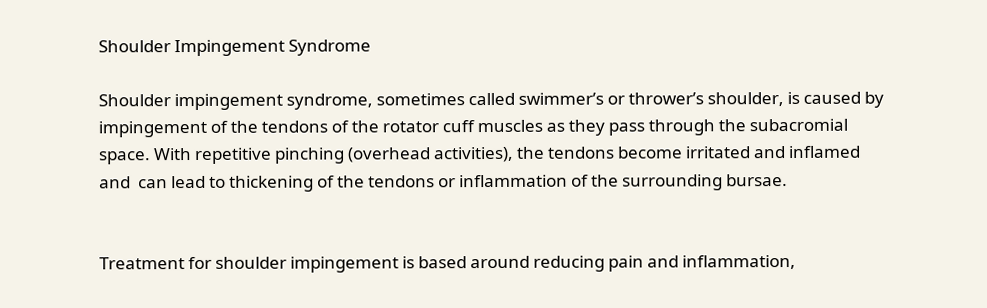Shoulder Impingement Syndrome

Shoulder impingement syndrome, sometimes called swimmer’s or thrower’s shoulder, is caused by impingement of the tendons of the rotator cuff muscles as they pass through the subacromial space. With repetitive pinching (overhead activities), the tendons become irritated and inflamed and  can lead to thickening of the tendons or inflammation of the surrounding bursae.


Treatment for shoulder impingement is based around reducing pain and inflammation,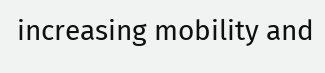increasing mobility and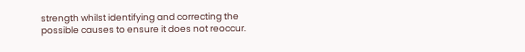strength whilst identifying and correcting the possible causes to ensure it does not reoccur.